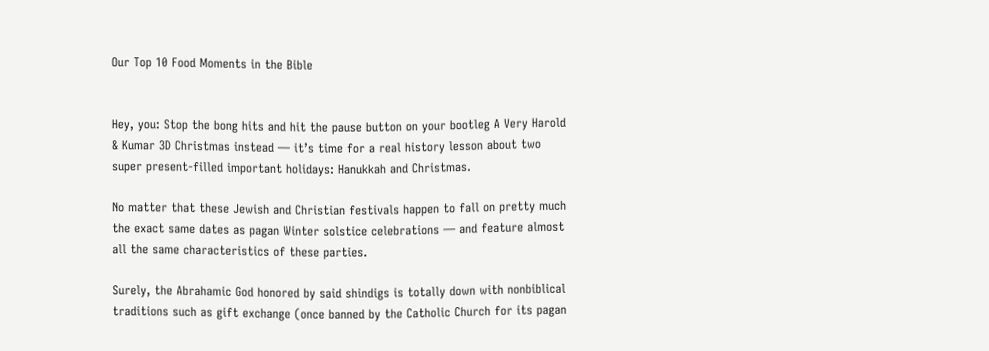Our Top 10 Food Moments in the Bible


Hey, you: Stop the bong hits and hit the pause button on your bootleg A Very Harold & Kumar 3D Christmas instead — it’s time for a real history lesson about two super present-filled important holidays: Hanukkah and Christmas.

No matter that these Jewish and Christian festivals happen to fall on pretty much the exact same dates as pagan Winter solstice celebrations — and feature almost all the same characteristics of these parties.

Surely, the Abrahamic God honored by said shindigs is totally down with nonbiblical traditions such as gift exchange (once banned by the Catholic Church for its pagan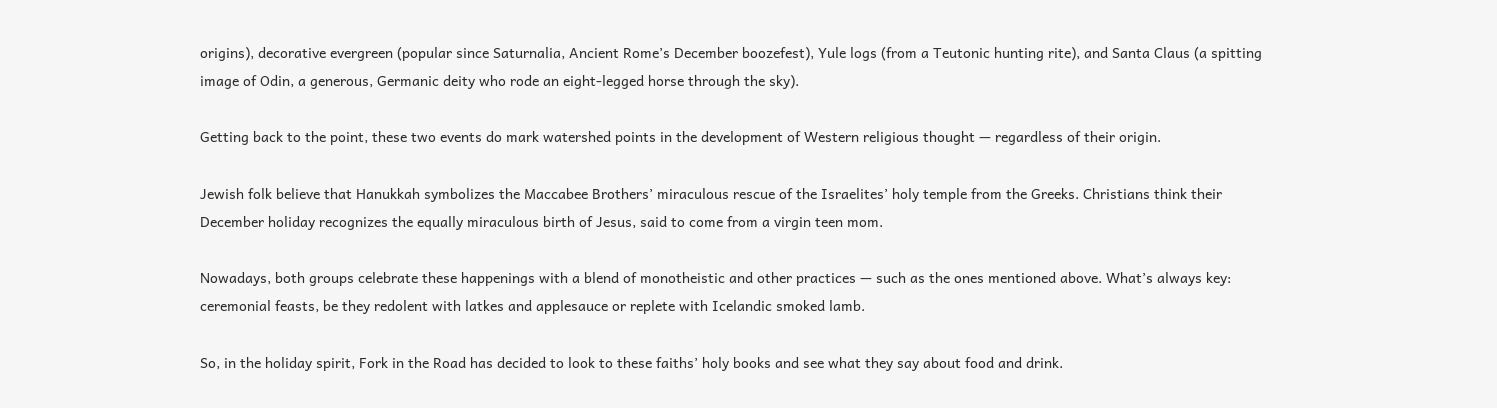origins), decorative evergreen (popular since Saturnalia, Ancient Rome’s December boozefest), Yule logs (from a Teutonic hunting rite), and Santa Claus (a spitting image of Odin, a generous, Germanic deity who rode an eight-legged horse through the sky).

Getting back to the point, these two events do mark watershed points in the development of Western religious thought — regardless of their origin.

Jewish folk believe that Hanukkah symbolizes the Maccabee Brothers’ miraculous rescue of the Israelites’ holy temple from the Greeks. Christians think their December holiday recognizes the equally miraculous birth of Jesus, said to come from a virgin teen mom.

Nowadays, both groups celebrate these happenings with a blend of monotheistic and other practices — such as the ones mentioned above. What’s always key: ceremonial feasts, be they redolent with latkes and applesauce or replete with Icelandic smoked lamb.

So, in the holiday spirit, Fork in the Road has decided to look to these faiths’ holy books and see what they say about food and drink.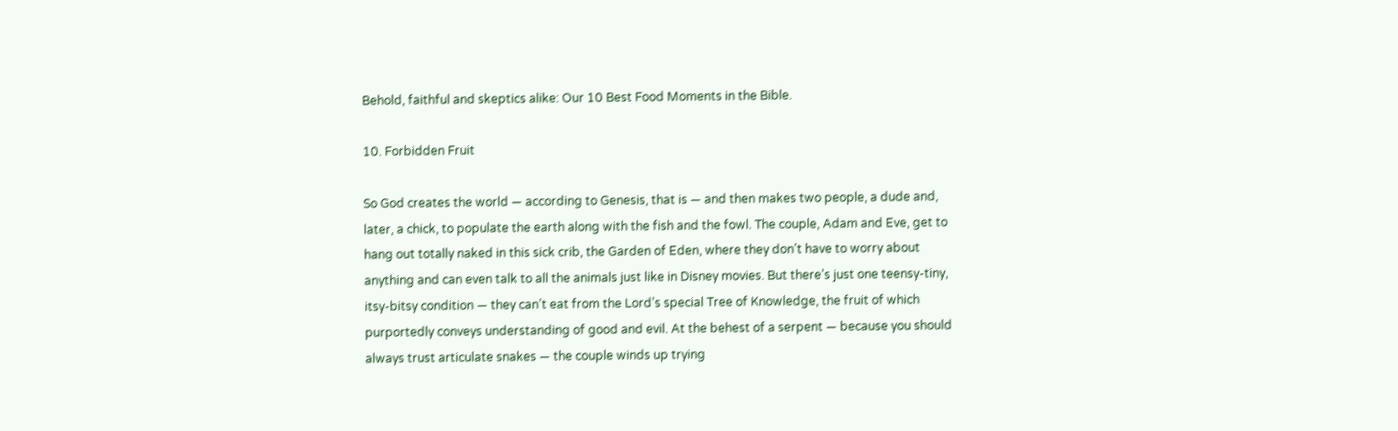Behold, faithful and skeptics alike: Our 10 Best Food Moments in the Bible.

10. Forbidden Fruit

So God creates the world — according to Genesis, that is — and then makes two people, a dude and, later, a chick, to populate the earth along with the fish and the fowl. The couple, Adam and Eve, get to hang out totally naked in this sick crib, the Garden of Eden, where they don’t have to worry about anything and can even talk to all the animals just like in Disney movies. But there’s just one teensy-tiny, itsy-bitsy condition — they can’t eat from the Lord’s special Tree of Knowledge, the fruit of which purportedly conveys understanding of good and evil. At the behest of a serpent — because you should always trust articulate snakes — the couple winds up trying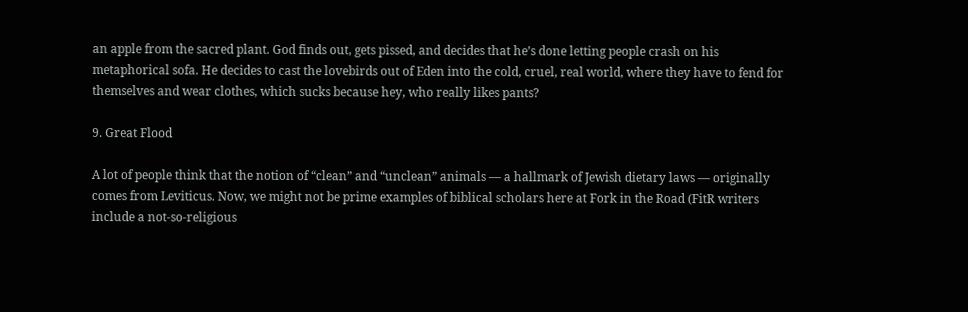an apple from the sacred plant. God finds out, gets pissed, and decides that he’s done letting people crash on his metaphorical sofa. He decides to cast the lovebirds out of Eden into the cold, cruel, real world, where they have to fend for themselves and wear clothes, which sucks because hey, who really likes pants?

9. Great Flood

A lot of people think that the notion of “clean” and “unclean” animals — a hallmark of Jewish dietary laws — originally comes from Leviticus. Now, we might not be prime examples of biblical scholars here at Fork in the Road (FitR writers include a not-so-religious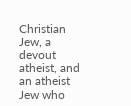Christian Jew, a devout atheist, and an atheist Jew who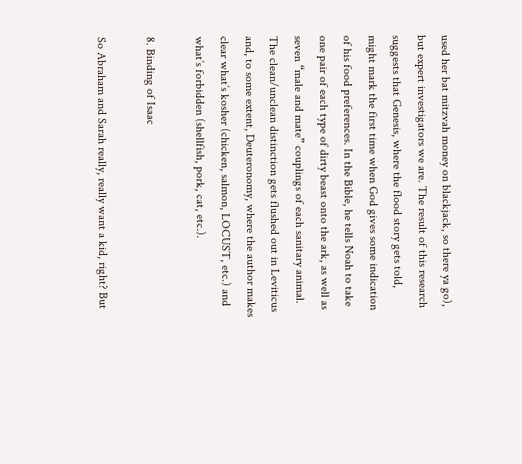used her bat mitzvah money on blackjack, so there ya go), but expert investigators we are. The result of this research suggests that Genesis, where the flood story gets told, might mark the first time when God gives some indication of his food preferences. In the Bible, he tells Noah to take one pair of each type of dirty beast onto the ark, as well as seven “male and mate” couplings of each sanitary animal. The clean/unclean distinction gets flushed out in Leviticus and, to some extent, Deuteronomy, where the author makes clear what’s kosher (chicken, salmon, LOCUST, etc.) and what’s forbidden (shellfish, pork, cat, etc.).

8. Binding of Isaac

So Abraham and Sarah really, really want a kid, right? But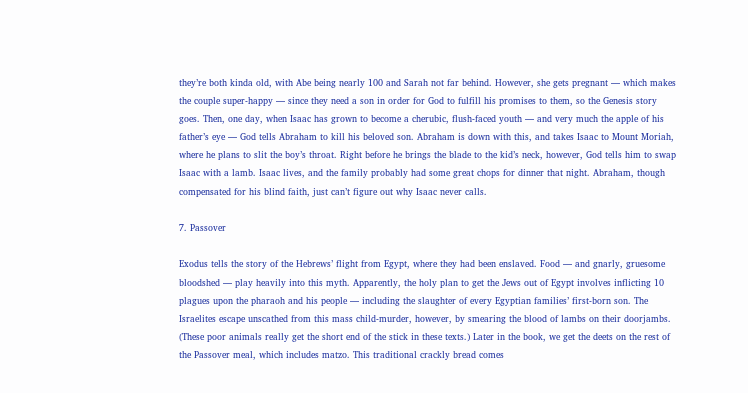they’re both kinda old, with Abe being nearly 100 and Sarah not far behind. However, she gets pregnant — which makes the couple super-happy — since they need a son in order for God to fulfill his promises to them, so the Genesis story goes. Then, one day, when Isaac has grown to become a cherubic, flush-faced youth — and very much the apple of his father’s eye — God tells Abraham to kill his beloved son. Abraham is down with this, and takes Isaac to Mount Moriah, where he plans to slit the boy’s throat. Right before he brings the blade to the kid’s neck, however, God tells him to swap Isaac with a lamb. Isaac lives, and the family probably had some great chops for dinner that night. Abraham, though compensated for his blind faith, just can’t figure out why Isaac never calls.

7. Passover

Exodus tells the story of the Hebrews’ flight from Egypt, where they had been enslaved. Food — and gnarly, gruesome bloodshed — play heavily into this myth. Apparently, the holy plan to get the Jews out of Egypt involves inflicting 10 plagues upon the pharaoh and his people — including the slaughter of every Egyptian families’ first-born son. The Israelites escape unscathed from this mass child-murder, however, by smearing the blood of lambs on their doorjambs. (These poor animals really get the short end of the stick in these texts.) Later in the book, we get the deets on the rest of the Passover meal, which includes matzo. This traditional crackly bread comes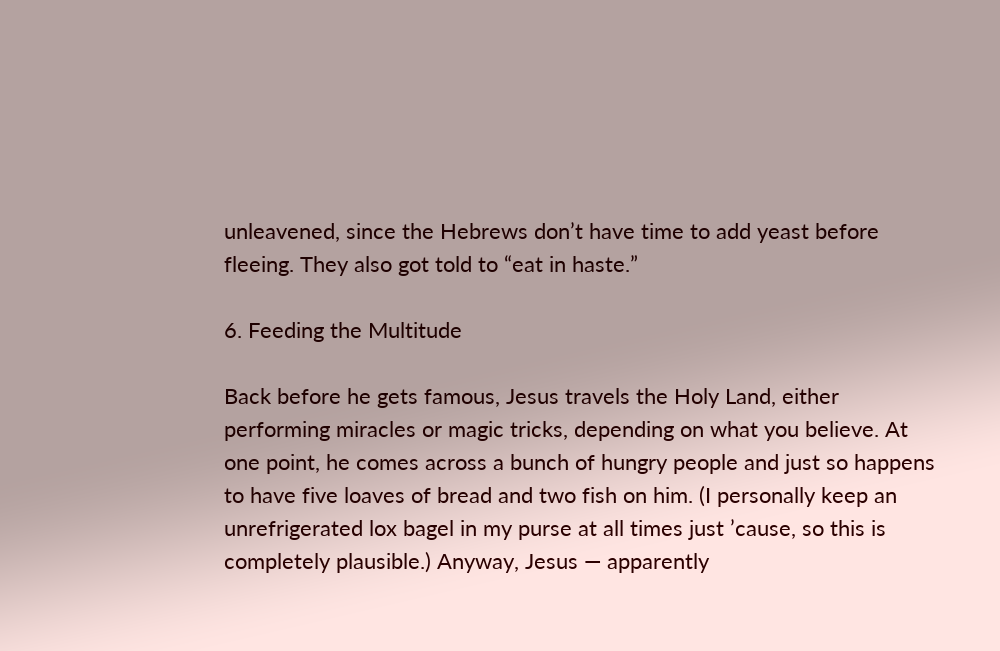unleavened, since the Hebrews don’t have time to add yeast before fleeing. They also got told to “eat in haste.”

6. Feeding the Multitude

Back before he gets famous, Jesus travels the Holy Land, either performing miracles or magic tricks, depending on what you believe. At one point, he comes across a bunch of hungry people and just so happens to have five loaves of bread and two fish on him. (I personally keep an unrefrigerated lox bagel in my purse at all times just ’cause, so this is completely plausible.) Anyway, Jesus — apparently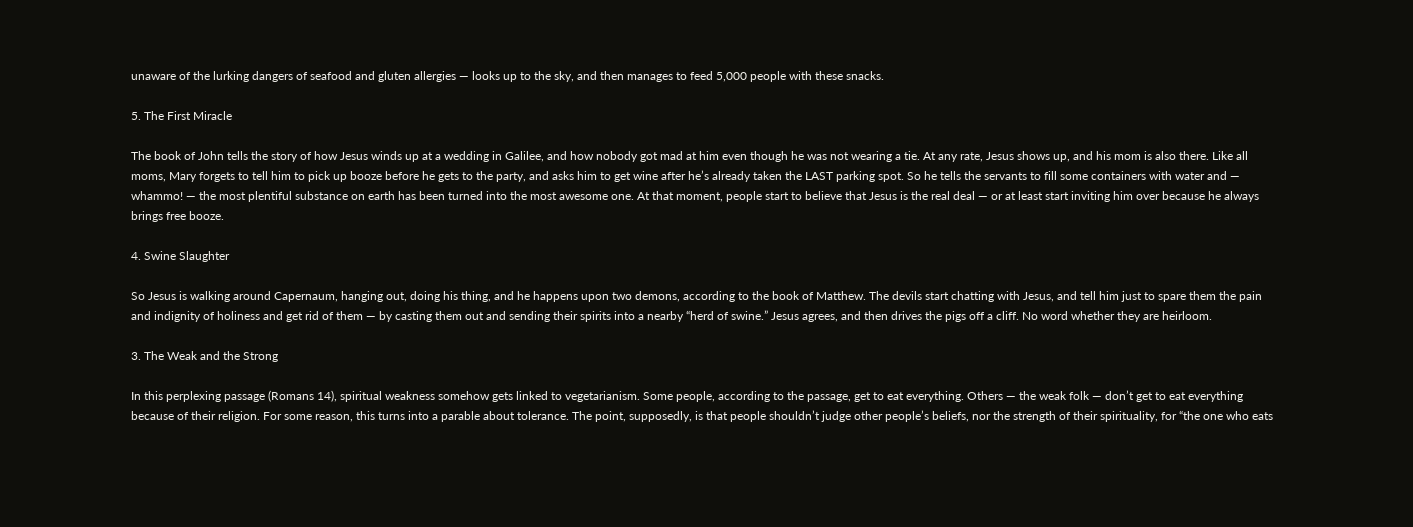unaware of the lurking dangers of seafood and gluten allergies — looks up to the sky, and then manages to feed 5,000 people with these snacks.

5. The First Miracle

The book of John tells the story of how Jesus winds up at a wedding in Galilee, and how nobody got mad at him even though he was not wearing a tie. At any rate, Jesus shows up, and his mom is also there. Like all moms, Mary forgets to tell him to pick up booze before he gets to the party, and asks him to get wine after he’s already taken the LAST parking spot. So he tells the servants to fill some containers with water and — whammo! — the most plentiful substance on earth has been turned into the most awesome one. At that moment, people start to believe that Jesus is the real deal — or at least start inviting him over because he always brings free booze.

4. Swine Slaughter

So Jesus is walking around Capernaum, hanging out, doing his thing, and he happens upon two demons, according to the book of Matthew. The devils start chatting with Jesus, and tell him just to spare them the pain and indignity of holiness and get rid of them — by casting them out and sending their spirits into a nearby “herd of swine.” Jesus agrees, and then drives the pigs off a cliff. No word whether they are heirloom.

3. The Weak and the Strong

In this perplexing passage (Romans 14), spiritual weakness somehow gets linked to vegetarianism. Some people, according to the passage, get to eat everything. Others — the weak folk — don’t get to eat everything because of their religion. For some reason, this turns into a parable about tolerance. The point, supposedly, is that people shouldn’t judge other people’s beliefs, nor the strength of their spirituality, for “the one who eats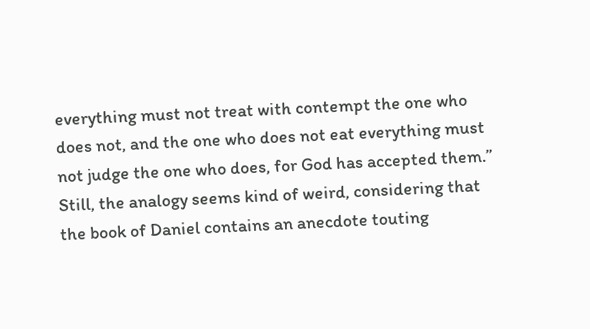everything must not treat with contempt the one who does not, and the one who does not eat everything must not judge the one who does, for God has accepted them.” Still, the analogy seems kind of weird, considering that the book of Daniel contains an anecdote touting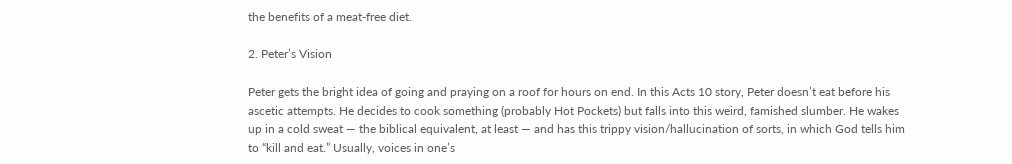the benefits of a meat-free diet.

2. Peter’s Vision

Peter gets the bright idea of going and praying on a roof for hours on end. In this Acts 10 story, Peter doesn’t eat before his ascetic attempts. He decides to cook something (probably Hot Pockets) but falls into this weird, famished slumber. He wakes up in a cold sweat — the biblical equivalent, at least — and has this trippy vision/hallucination of sorts, in which God tells him to “kill and eat.” Usually, voices in one’s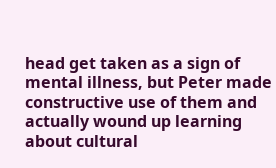head get taken as a sign of mental illness, but Peter made constructive use of them and actually wound up learning about cultural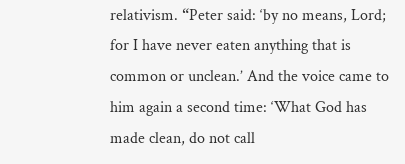relativism. “Peter said: ‘by no means, Lord; for I have never eaten anything that is common or unclean.’ And the voice came to him again a second time: ‘What God has made clean, do not call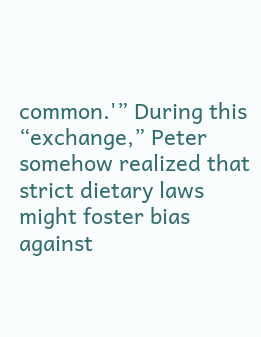common.'” During this “exchange,” Peter somehow realized that strict dietary laws might foster bias against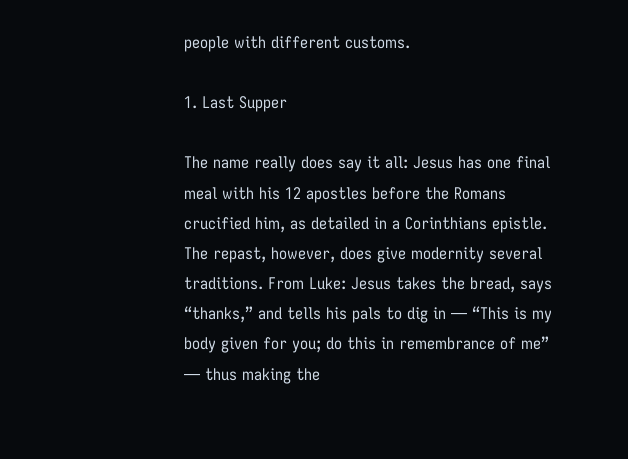people with different customs.

1. Last Supper

The name really does say it all: Jesus has one final meal with his 12 apostles before the Romans crucified him, as detailed in a Corinthians epistle. The repast, however, does give modernity several traditions. From Luke: Jesus takes the bread, says “thanks,” and tells his pals to dig in — “This is my body given for you; do this in remembrance of me” — thus making the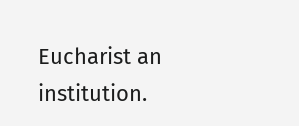Eucharist an institution.